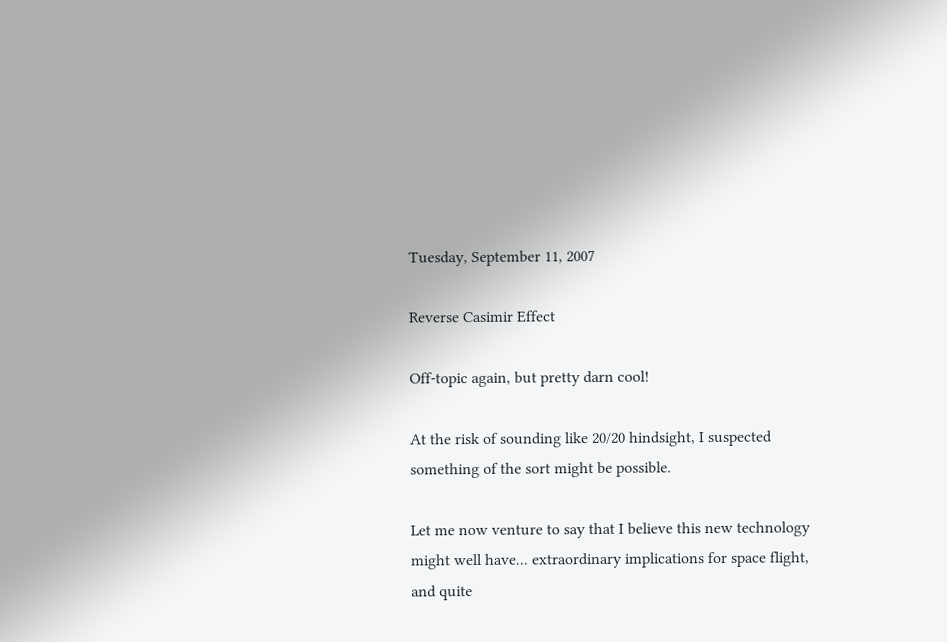Tuesday, September 11, 2007

Reverse Casimir Effect

Off-topic again, but pretty darn cool!

At the risk of sounding like 20/20 hindsight, I suspected something of the sort might be possible.

Let me now venture to say that I believe this new technology might well have... extraordinary implications for space flight, and quite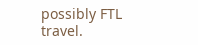possibly FTL travel.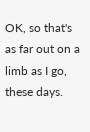OK, so that's as far out on a limb as I go, these days.